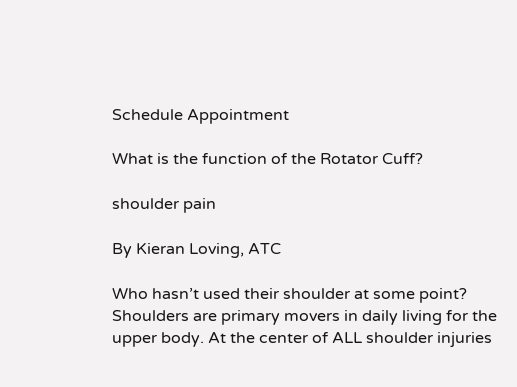Schedule Appointment

What is the function of the Rotator Cuff?

shoulder pain

By Kieran Loving, ATC

Who hasn’t used their shoulder at some point? Shoulders are primary movers in daily living for the upper body. At the center of ALL shoulder injuries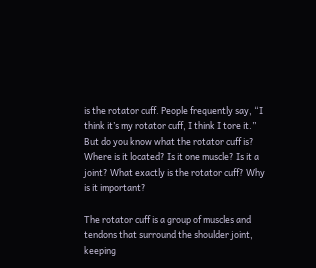is the rotator cuff. People frequently say, “I think it’s my rotator cuff, I think I tore it.” But do you know what the rotator cuff is? Where is it located? Is it one muscle? Is it a joint? What exactly is the rotator cuff? Why is it important?

The rotator cuff is a group of muscles and tendons that surround the shoulder joint, keeping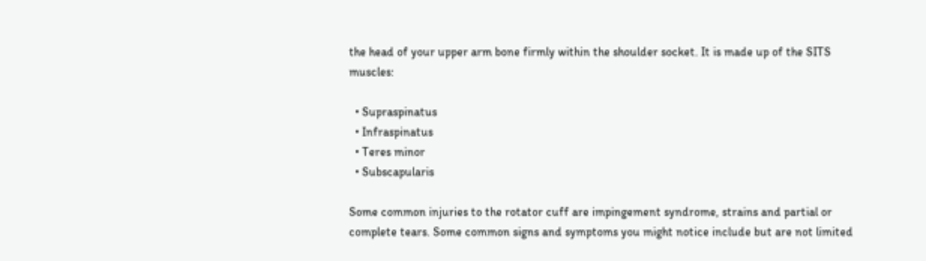the head of your upper arm bone firmly within the shoulder socket. It is made up of the SITS muscles:

  • Supraspinatus
  • Infraspinatus
  • Teres minor
  • Subscapularis

Some common injuries to the rotator cuff are impingement syndrome, strains and partial or complete tears. Some common signs and symptoms you might notice include but are not limited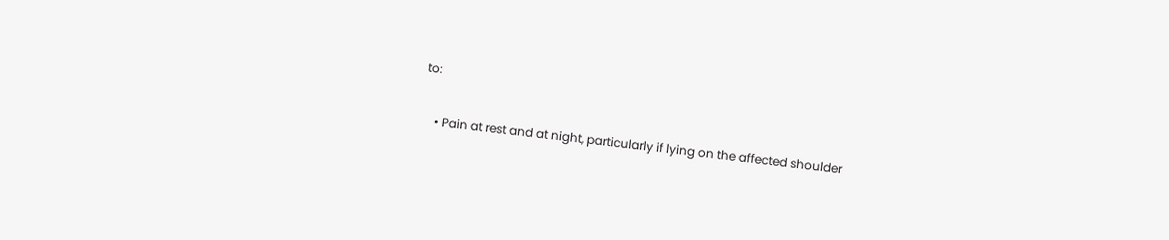to:

    • Pain at rest and at night, particularly if lying on the affected shoulder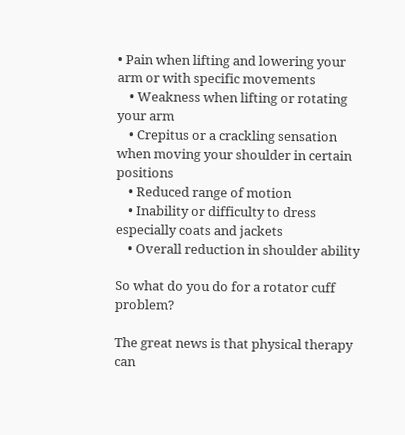• Pain when lifting and lowering your arm or with specific movements
    • Weakness when lifting or rotating your arm
    • Crepitus or a crackling sensation when moving your shoulder in certain positions
    • Reduced range of motion
    • Inability or difficulty to dress especially coats and jackets
    • Overall reduction in shoulder ability

So what do you do for a rotator cuff problem?

The great news is that physical therapy can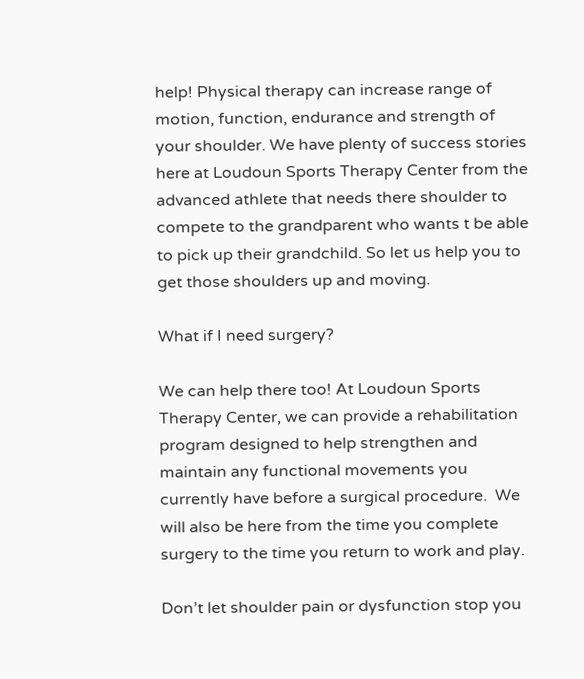help! Physical therapy can increase range of motion, function, endurance and strength of your shoulder. We have plenty of success stories here at Loudoun Sports Therapy Center from the advanced athlete that needs there shoulder to compete to the grandparent who wants t be able to pick up their grandchild. So let us help you to get those shoulders up and moving.

What if I need surgery?

We can help there too! At Loudoun Sports Therapy Center, we can provide a rehabilitation program designed to help strengthen and maintain any functional movements you currently have before a surgical procedure.  We will also be here from the time you complete surgery to the time you return to work and play.

Don’t let shoulder pain or dysfunction stop you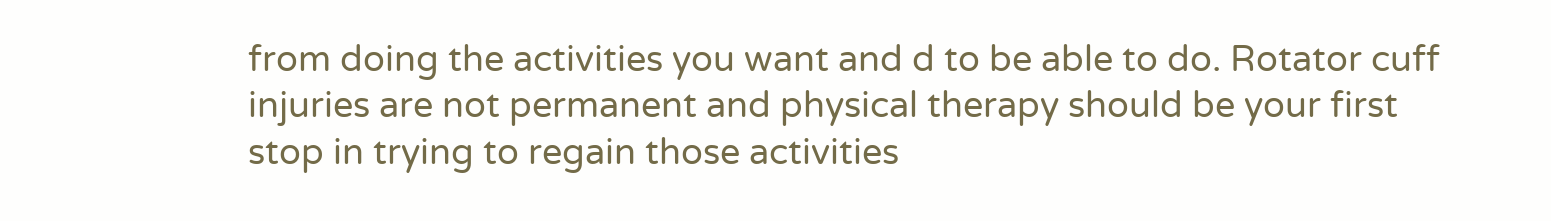from doing the activities you want and d to be able to do. Rotator cuff injuries are not permanent and physical therapy should be your first stop in trying to regain those activities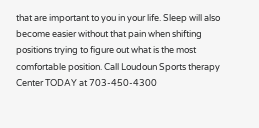that are important to you in your life. Sleep will also become easier without that pain when shifting positions trying to figure out what is the most comfortable position. Call Loudoun Sports therapy Center TODAY at 703-450-4300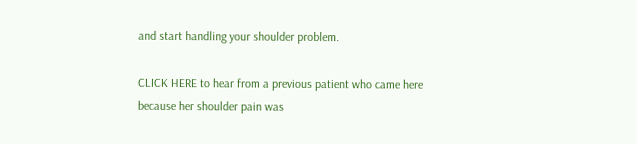and start handling your shoulder problem.

CLICK HERE to hear from a previous patient who came here because her shoulder pain was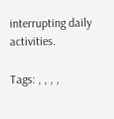interrupting daily activities.

Tags: , , , ,